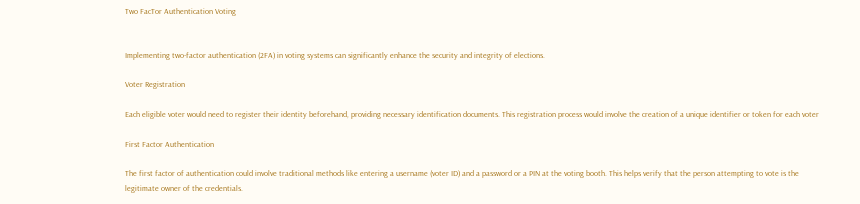Two FacTor Authentication Voting


Implementing two-factor authentication (2FA) in voting systems can significantly enhance the security and integrity of elections.

Voter Registration

Each eligible voter would need to register their identity beforehand, providing necessary identification documents. This registration process would involve the creation of a unique identifier or token for each voter

First Factor Authentication

The first factor of authentication could involve traditional methods like entering a username (voter ID) and a password or a PIN at the voting booth. This helps verify that the person attempting to vote is the legitimate owner of the credentials.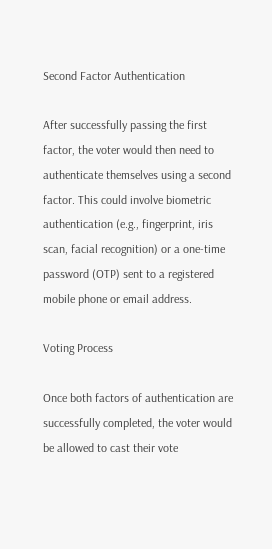Second Factor Authentication

After successfully passing the first factor, the voter would then need to authenticate themselves using a second factor. This could involve biometric authentication (e.g., fingerprint, iris scan, facial recognition) or a one-time password (OTP) sent to a registered mobile phone or email address.

Voting Process

Once both factors of authentication are successfully completed, the voter would be allowed to cast their vote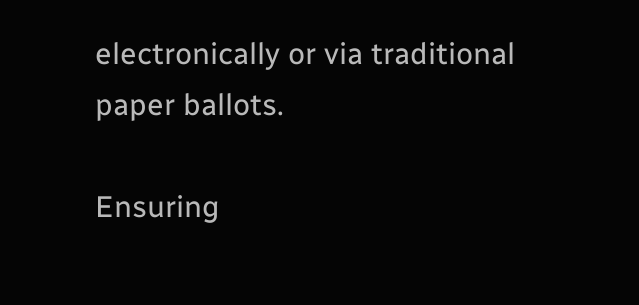electronically or via traditional paper ballots.

Ensuring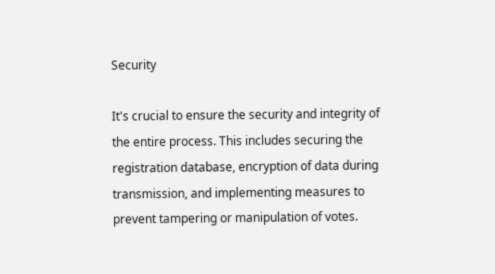Security

It's crucial to ensure the security and integrity of the entire process. This includes securing the registration database, encryption of data during transmission, and implementing measures to prevent tampering or manipulation of votes.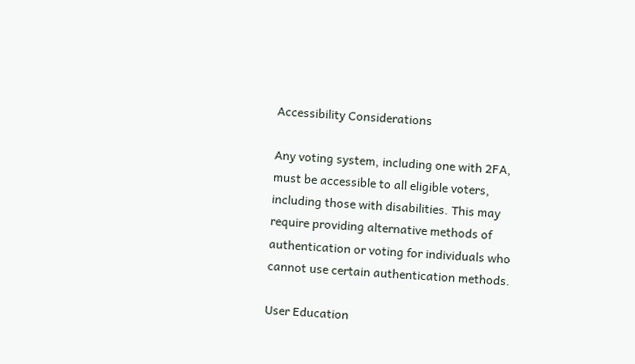Accessibility Considerations

Any voting system, including one with 2FA, must be accessible to all eligible voters, including those with disabilities. This may require providing alternative methods of authentication or voting for individuals who cannot use certain authentication methods.

User Education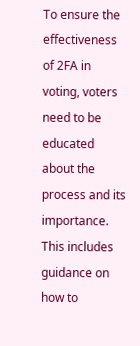To ensure the effectiveness of 2FA in voting, voters need to be educated about the process and its importance. This includes guidance on how to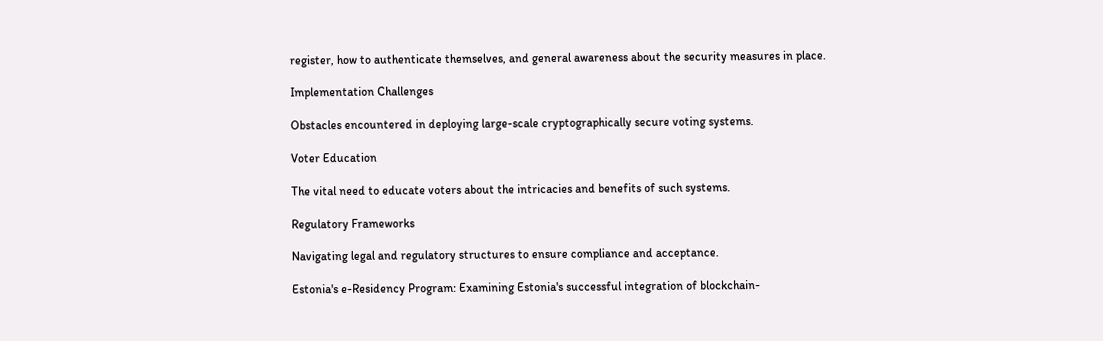register, how to authenticate themselves, and general awareness about the security measures in place.

Implementation Challenges

Obstacles encountered in deploying large-scale cryptographically secure voting systems.

Voter Education

The vital need to educate voters about the intricacies and benefits of such systems.

Regulatory Frameworks

Navigating legal and regulatory structures to ensure compliance and acceptance.

Estonia's e-Residency Program: Examining Estonia's successful integration of blockchain-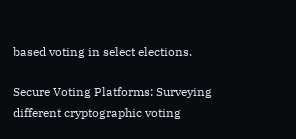based voting in select elections.

Secure Voting Platforms: Surveying different cryptographic voting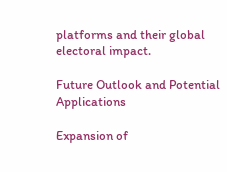platforms and their global electoral impact.

Future Outlook and Potential Applications

Expansion of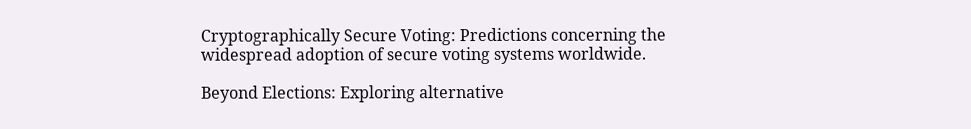Cryptographically Secure Voting: Predictions concerning the widespread adoption of secure voting systems worldwide.

Beyond Elections: Exploring alternative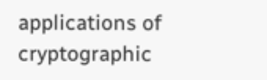applications of cryptographic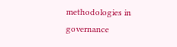methodologies in governance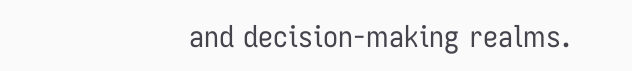and decision-making realms.